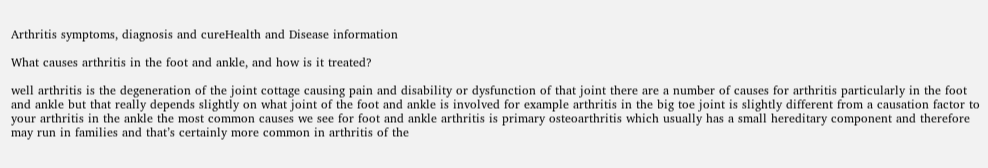Arthritis symptoms, diagnosis and cureHealth and Disease information

What causes arthritis in the foot and ankle, and how is it treated?

well arthritis is the degeneration of the joint cottage causing pain and disability or dysfunction of that joint there are a number of causes for arthritis particularly in the foot and ankle but that really depends slightly on what joint of the foot and ankle is involved for example arthritis in the big toe joint is slightly different from a causation factor to your arthritis in the ankle the most common causes we see for foot and ankle arthritis is primary osteoarthritis which usually has a small hereditary component and therefore may run in families and that’s certainly more common in arthritis of the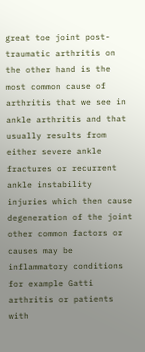great toe joint post-traumatic arthritis on the other hand is the most common cause of arthritis that we see in ankle arthritis and that usually results from either severe ankle fractures or recurrent ankle instability injuries which then cause degeneration of the joint other common factors or causes may be inflammatory conditions for example Gatti arthritis or patients with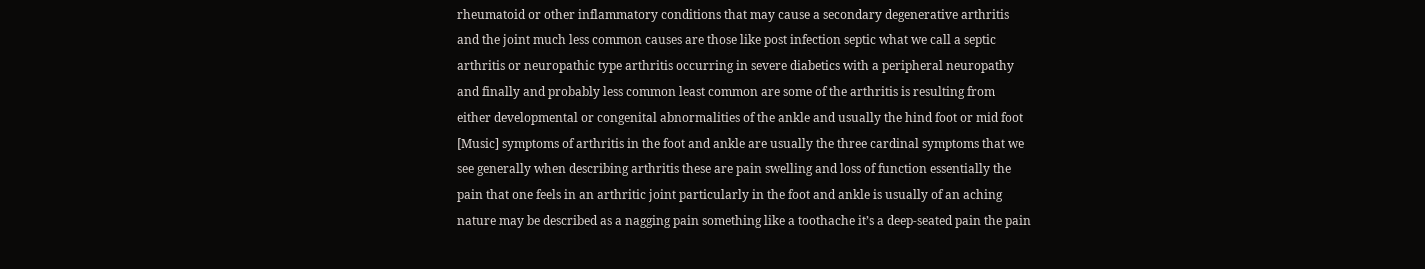rheumatoid or other inflammatory conditions that may cause a secondary degenerative arthritis and the joint much less common causes are those like post infection septic what we call a septic arthritis or neuropathic type arthritis occurring in severe diabetics with a peripheral neuropathy and finally and probably less common least common are some of the arthritis is resulting from either developmental or congenital abnormalities of the ankle and usually the hind foot or mid foot [Music] symptoms of arthritis in the foot and ankle are usually the three cardinal symptoms that we see generally when describing arthritis these are pain swelling and loss of function essentially the pain that one feels in an arthritic joint particularly in the foot and ankle is usually of an aching nature may be described as a nagging pain something like a toothache it’s a deep-seated pain the pain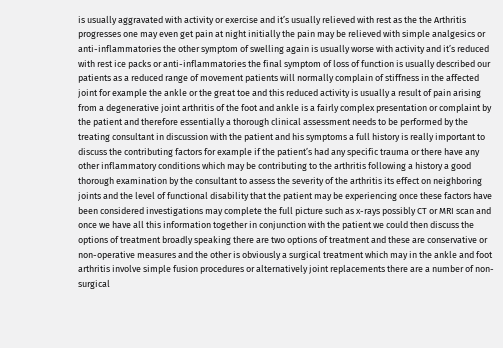is usually aggravated with activity or exercise and it’s usually relieved with rest as the the Arthritis progresses one may even get pain at night initially the pain may be relieved with simple analgesics or anti-inflammatories the other symptom of swelling again is usually worse with activity and it’s reduced with rest ice packs or anti-inflammatories the final symptom of loss of function is usually described our patients as a reduced range of movement patients will normally complain of stiffness in the affected joint for example the ankle or the great toe and this reduced activity is usually a result of pain arising from a degenerative joint arthritis of the foot and ankle is a fairly complex presentation or complaint by the patient and therefore essentially a thorough clinical assessment needs to be performed by the treating consultant in discussion with the patient and his symptoms a full history is really important to discuss the contributing factors for example if the patient’s had any specific trauma or there have any other inflammatory conditions which may be contributing to the arthritis following a history a good thorough examination by the consultant to assess the severity of the arthritis its effect on neighboring joints and the level of functional disability that the patient may be experiencing once these factors have been considered investigations may complete the full picture such as x-rays possibly CT or MRI scan and once we have all this information together in conjunction with the patient we could then discuss the options of treatment broadly speaking there are two options of treatment and these are conservative or non-operative measures and the other is obviously a surgical treatment which may in the ankle and foot arthritis involve simple fusion procedures or alternatively joint replacements there are a number of non-surgical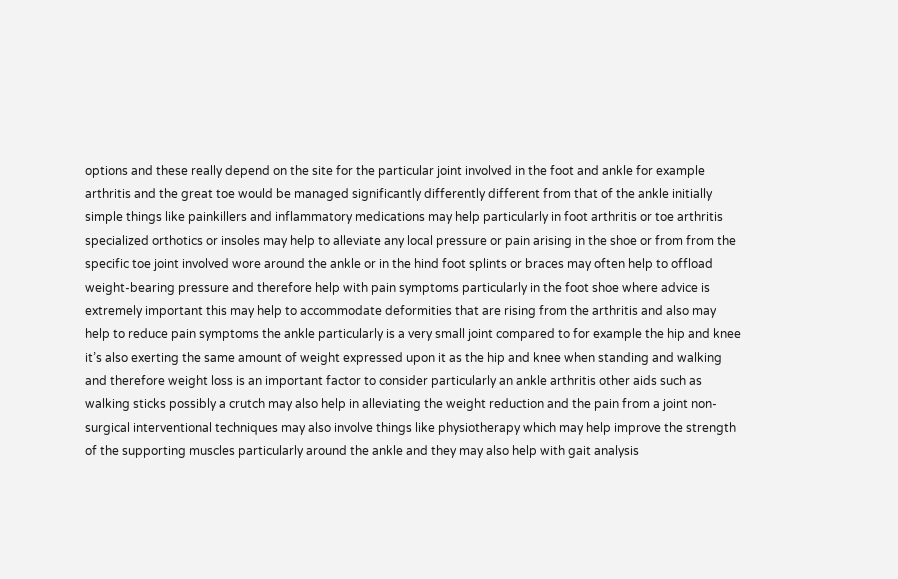options and these really depend on the site for the particular joint involved in the foot and ankle for example arthritis and the great toe would be managed significantly differently different from that of the ankle initially simple things like painkillers and inflammatory medications may help particularly in foot arthritis or toe arthritis specialized orthotics or insoles may help to alleviate any local pressure or pain arising in the shoe or from from the specific toe joint involved wore around the ankle or in the hind foot splints or braces may often help to offload weight-bearing pressure and therefore help with pain symptoms particularly in the foot shoe where advice is extremely important this may help to accommodate deformities that are rising from the arthritis and also may help to reduce pain symptoms the ankle particularly is a very small joint compared to for example the hip and knee it’s also exerting the same amount of weight expressed upon it as the hip and knee when standing and walking and therefore weight loss is an important factor to consider particularly an ankle arthritis other aids such as walking sticks possibly a crutch may also help in alleviating the weight reduction and the pain from a joint non-surgical interventional techniques may also involve things like physiotherapy which may help improve the strength of the supporting muscles particularly around the ankle and they may also help with gait analysis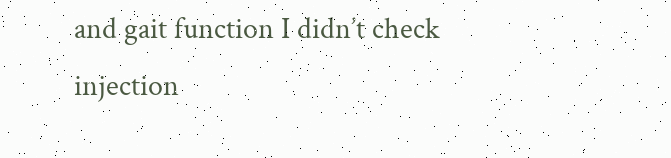and gait function I didn’t check injection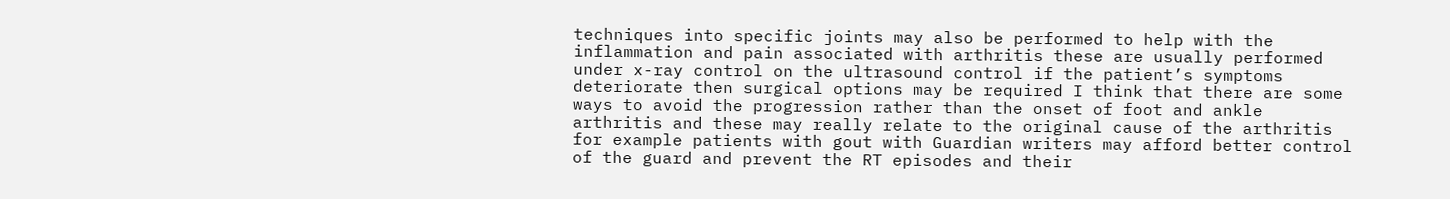techniques into specific joints may also be performed to help with the inflammation and pain associated with arthritis these are usually performed under x-ray control on the ultrasound control if the patient’s symptoms deteriorate then surgical options may be required I think that there are some ways to avoid the progression rather than the onset of foot and ankle arthritis and these may really relate to the original cause of the arthritis for example patients with gout with Guardian writers may afford better control of the guard and prevent the RT episodes and their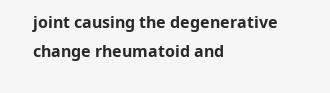joint causing the degenerative change rheumatoid and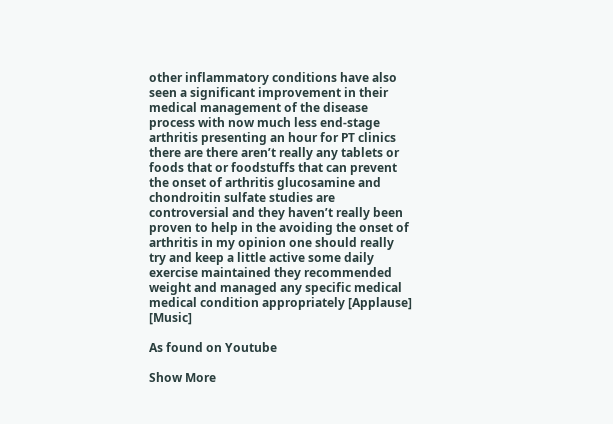other inflammatory conditions have also seen a significant improvement in their medical management of the disease process with now much less end-stage arthritis presenting an hour for PT clinics there are there aren’t really any tablets or foods that or foodstuffs that can prevent the onset of arthritis glucosamine and chondroitin sulfate studies are controversial and they haven’t really been proven to help in the avoiding the onset of arthritis in my opinion one should really try and keep a little active some daily exercise maintained they recommended weight and managed any specific medical medical condition appropriately [Applause] [Music]

As found on Youtube

Show More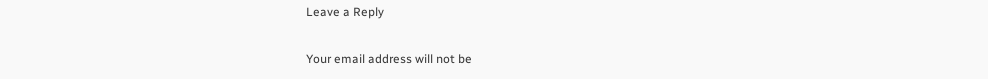Leave a Reply

Your email address will not be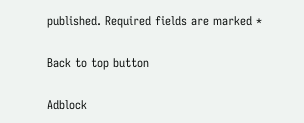published. Required fields are marked *

Back to top button

Adblock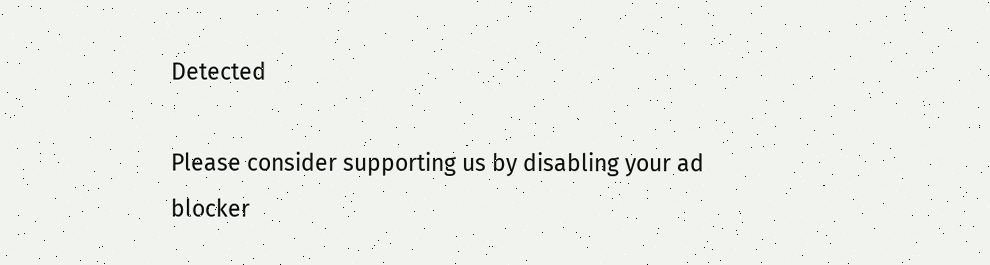Detected

Please consider supporting us by disabling your ad blocker